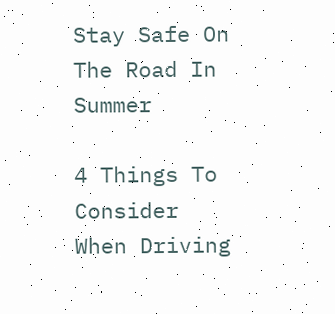Stay Safe On The Road In Summer

4 Things To Consider When Driving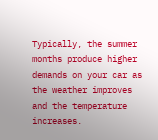Typically, the summer months produce higher demands on your car as the weather improves and the temperature increases.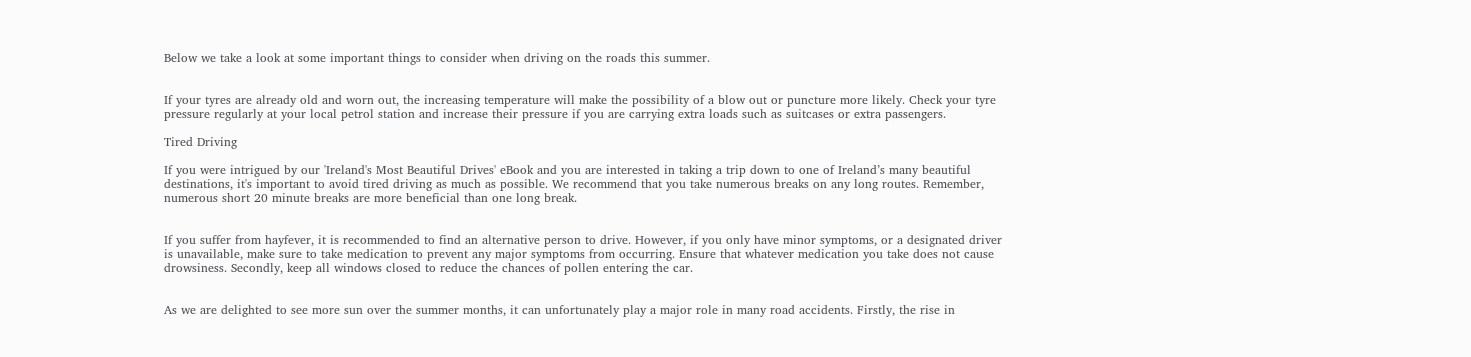Below we take a look at some important things to consider when driving on the roads this summer.


If your tyres are already old and worn out, the increasing temperature will make the possibility of a blow out or puncture more likely. Check your tyre pressure regularly at your local petrol station and increase their pressure if you are carrying extra loads such as suitcases or extra passengers.

Tired Driving

If you were intrigued by our 'Ireland's Most Beautiful Drives' eBook and you are interested in taking a trip down to one of Ireland’s many beautiful destinations, it's important to avoid tired driving as much as possible. We recommend that you take numerous breaks on any long routes. Remember, numerous short 20 minute breaks are more beneficial than one long break.


If you suffer from hayfever, it is recommended to find an alternative person to drive. However, if you only have minor symptoms, or a designated driver is unavailable, make sure to take medication to prevent any major symptoms from occurring. Ensure that whatever medication you take does not cause drowsiness. Secondly, keep all windows closed to reduce the chances of pollen entering the car.


As we are delighted to see more sun over the summer months, it can unfortunately play a major role in many road accidents. Firstly, the rise in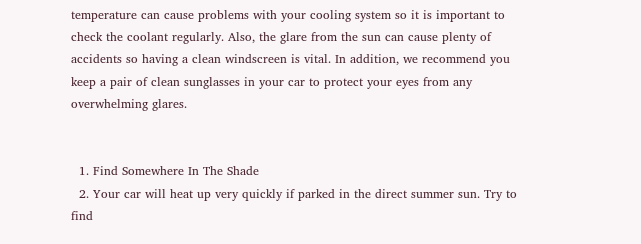temperature can cause problems with your cooling system so it is important to check the coolant regularly. Also, the glare from the sun can cause plenty of accidents so having a clean windscreen is vital. In addition, we recommend you keep a pair of clean sunglasses in your car to protect your eyes from any overwhelming glares.


  1. Find Somewhere In The Shade
  2. Your car will heat up very quickly if parked in the direct summer sun. Try to find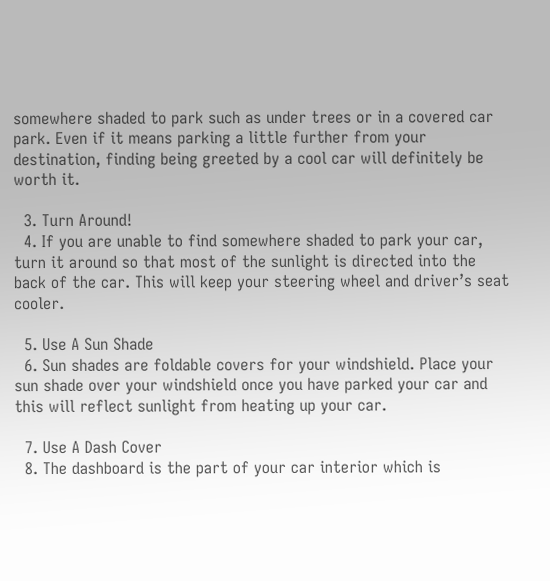somewhere shaded to park such as under trees or in a covered car park. Even if it means parking a little further from your destination, finding being greeted by a cool car will definitely be worth it.

  3. Turn Around!
  4. If you are unable to find somewhere shaded to park your car, turn it around so that most of the sunlight is directed into the back of the car. This will keep your steering wheel and driver’s seat cooler.

  5. Use A Sun Shade
  6. Sun shades are foldable covers for your windshield. Place your sun shade over your windshield once you have parked your car and this will reflect sunlight from heating up your car.

  7. Use A Dash Cover
  8. The dashboard is the part of your car interior which is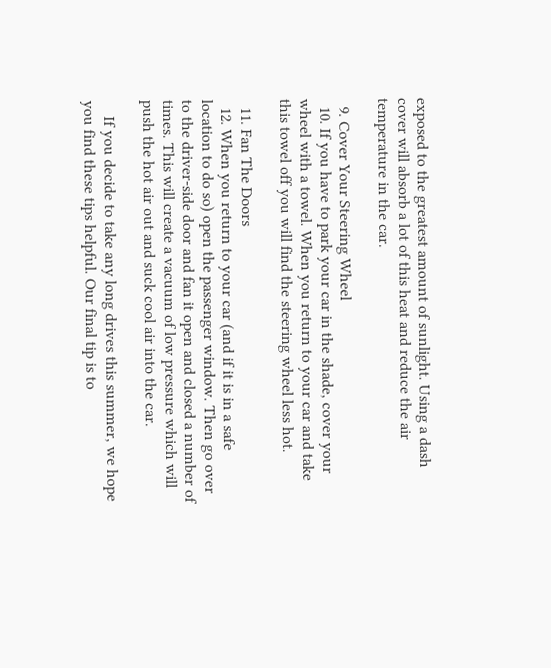exposed to the greatest amount of sunlight. Using a dash cover will absorb a lot of this heat and reduce the air temperature in the car.

  9. Cover Your Steering Wheel
  10. If you have to park your car in the shade, cover your wheel with a towel. When you return to your car and take this towel off you will find the steering wheel less hot.

  11. Fan The Doors
  12. When you return to your car (and if it is in a safe location to do so) open the passenger window. Then go over to the driver-side door and fan it open and closed a number of times. This will create a vacuum of low pressure which will push the hot air out and suck cool air into the car.

    If you decide to take any long drives this summer, we hope you find these tips helpful. Our final tip is to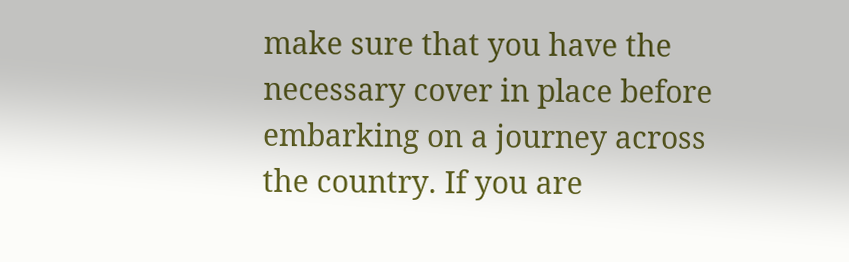make sure that you have the necessary cover in place before embarking on a journey across the country. If you are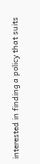interested in finding a policy that suits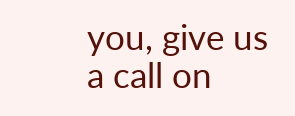you, give us a call on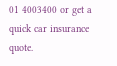01 4003400 or get a quick car insurance quote.